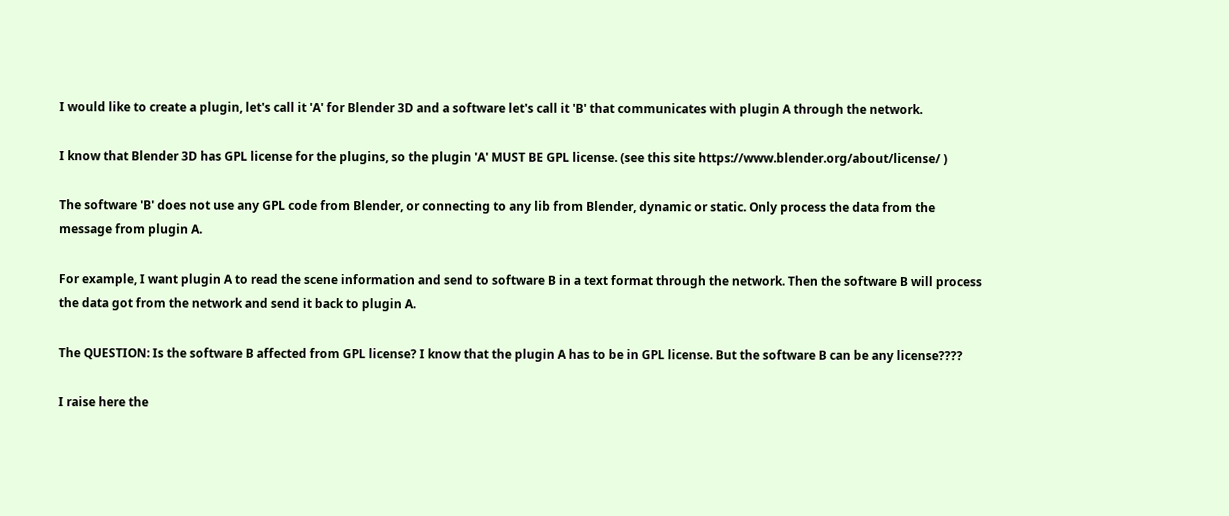I would like to create a plugin, let's call it 'A' for Blender 3D and a software let's call it 'B' that communicates with plugin A through the network.

I know that Blender 3D has GPL license for the plugins, so the plugin 'A' MUST BE GPL license. (see this site https://www.blender.org/about/license/ )

The software 'B' does not use any GPL code from Blender, or connecting to any lib from Blender, dynamic or static. Only process the data from the message from plugin A.

For example, I want plugin A to read the scene information and send to software B in a text format through the network. Then the software B will process the data got from the network and send it back to plugin A.

The QUESTION: Is the software B affected from GPL license? I know that the plugin A has to be in GPL license. But the software B can be any license????

I raise here the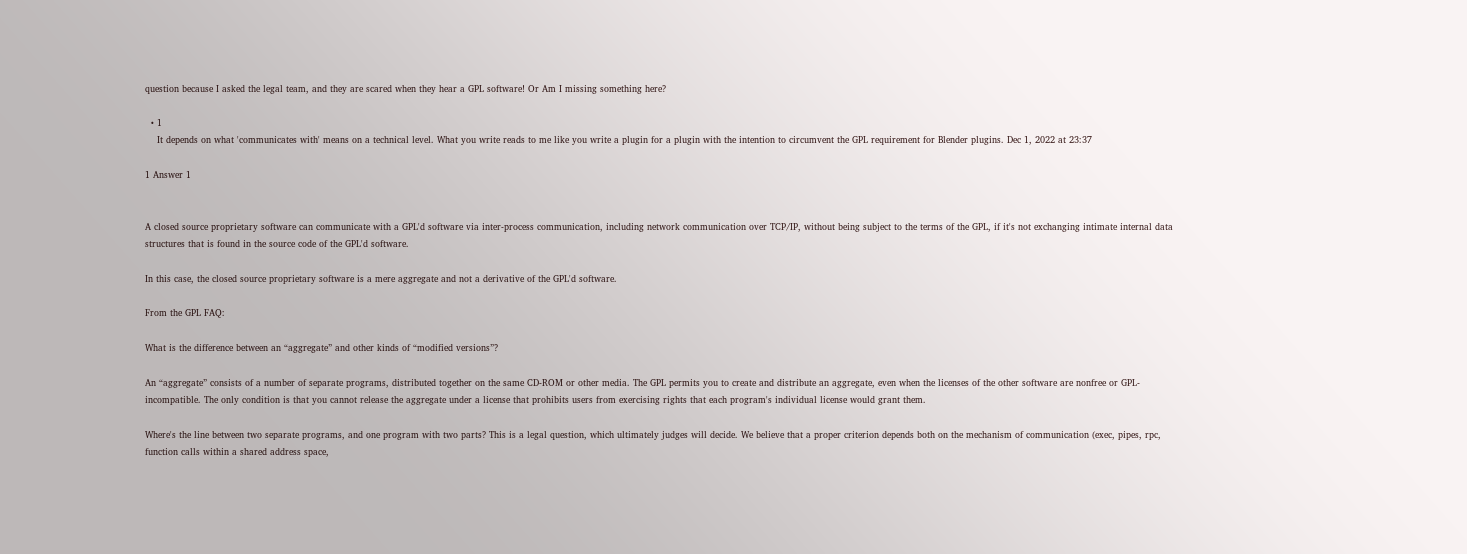question because I asked the legal team, and they are scared when they hear a GPL software! Or Am I missing something here?

  • 1
    It depends on what 'communicates with' means on a technical level. What you write reads to me like you write a plugin for a plugin with the intention to circumvent the GPL requirement for Blender plugins. Dec 1, 2022 at 23:37

1 Answer 1


A closed source proprietary software can communicate with a GPL'd software via inter-process communication, including network communication over TCP/IP, without being subject to the terms of the GPL, if it's not exchanging intimate internal data structures that is found in the source code of the GPL'd software.

In this case, the closed source proprietary software is a mere aggregate and not a derivative of the GPL'd software.

From the GPL FAQ:

What is the difference between an “aggregate” and other kinds of “modified versions”?

An “aggregate” consists of a number of separate programs, distributed together on the same CD-ROM or other media. The GPL permits you to create and distribute an aggregate, even when the licenses of the other software are nonfree or GPL-incompatible. The only condition is that you cannot release the aggregate under a license that prohibits users from exercising rights that each program's individual license would grant them.

Where's the line between two separate programs, and one program with two parts? This is a legal question, which ultimately judges will decide. We believe that a proper criterion depends both on the mechanism of communication (exec, pipes, rpc, function calls within a shared address space,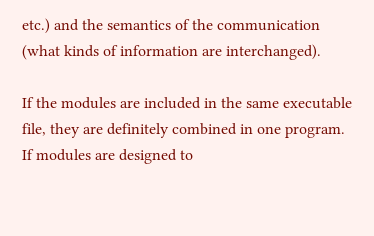etc.) and the semantics of the communication (what kinds of information are interchanged).

If the modules are included in the same executable file, they are definitely combined in one program. If modules are designed to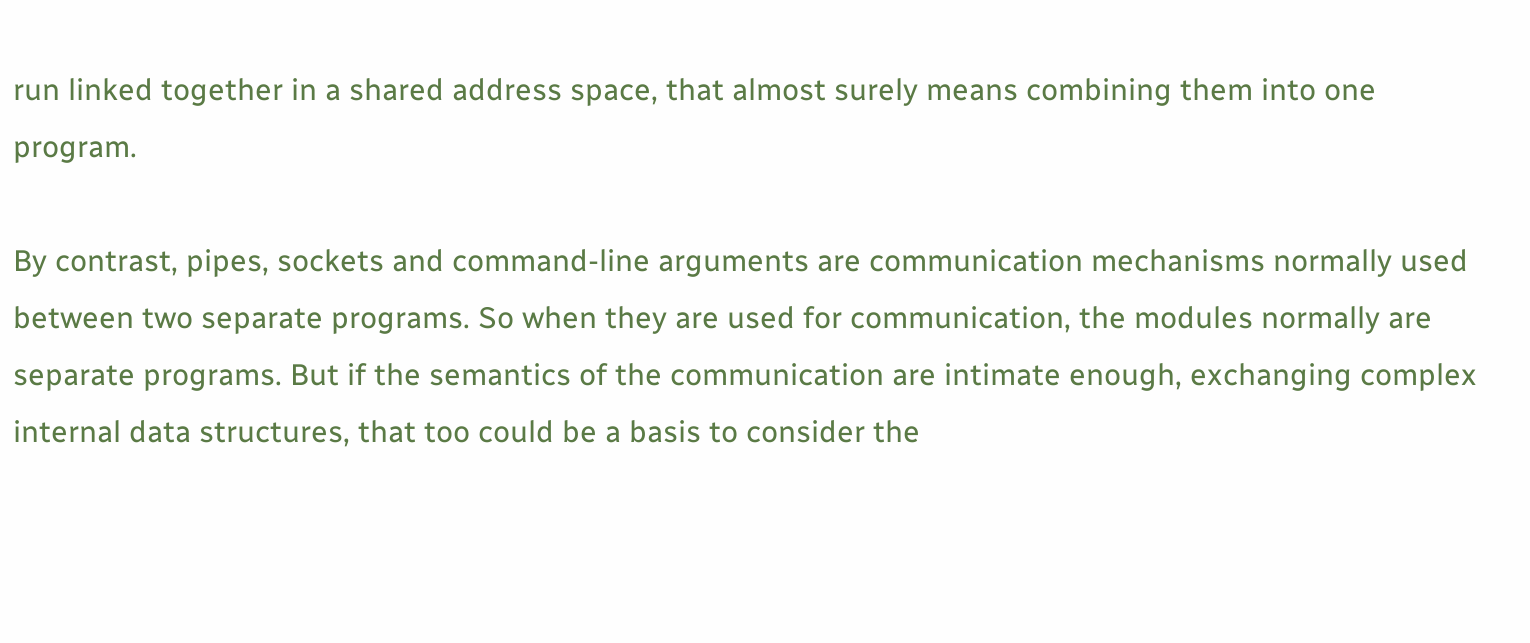run linked together in a shared address space, that almost surely means combining them into one program.

By contrast, pipes, sockets and command-line arguments are communication mechanisms normally used between two separate programs. So when they are used for communication, the modules normally are separate programs. But if the semantics of the communication are intimate enough, exchanging complex internal data structures, that too could be a basis to consider the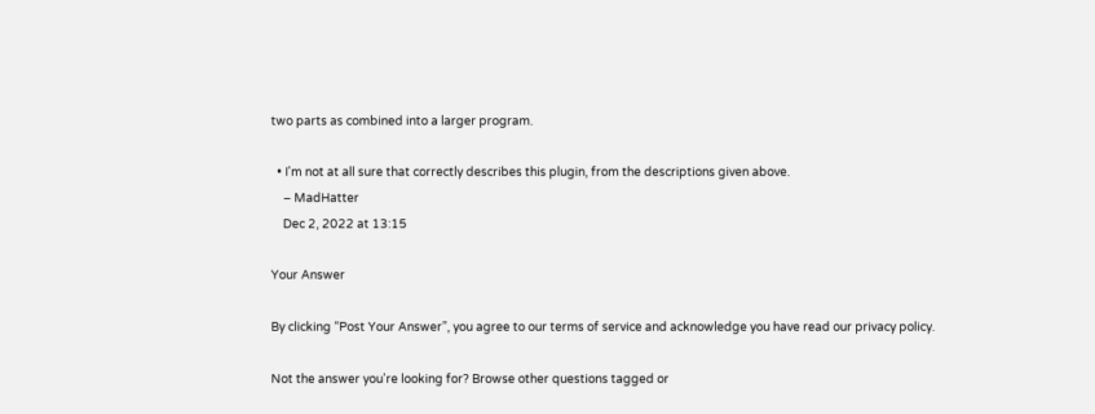two parts as combined into a larger program.

  • I'm not at all sure that correctly describes this plugin, from the descriptions given above.
    – MadHatter
    Dec 2, 2022 at 13:15

Your Answer

By clicking “Post Your Answer”, you agree to our terms of service and acknowledge you have read our privacy policy.

Not the answer you're looking for? Browse other questions tagged or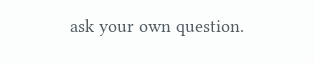ask your own question.